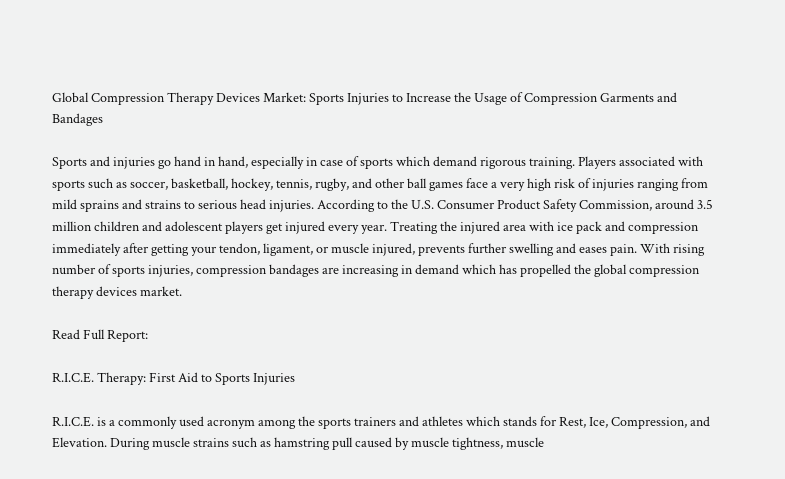Global Compression Therapy Devices Market: Sports Injuries to Increase the Usage of Compression Garments and Bandages

Sports and injuries go hand in hand, especially in case of sports which demand rigorous training. Players associated with sports such as soccer, basketball, hockey, tennis, rugby, and other ball games face a very high risk of injuries ranging from mild sprains and strains to serious head injuries. According to the U.S. Consumer Product Safety Commission, around 3.5 million children and adolescent players get injured every year. Treating the injured area with ice pack and compression immediately after getting your tendon, ligament, or muscle injured, prevents further swelling and eases pain. With rising number of sports injuries, compression bandages are increasing in demand which has propelled the global compression therapy devices market.

Read Full Report:

R.I.C.E. Therapy: First Aid to Sports Injuries

R.I.C.E. is a commonly used acronym among the sports trainers and athletes which stands for Rest, Ice, Compression, and Elevation. During muscle strains such as hamstring pull caused by muscle tightness, muscle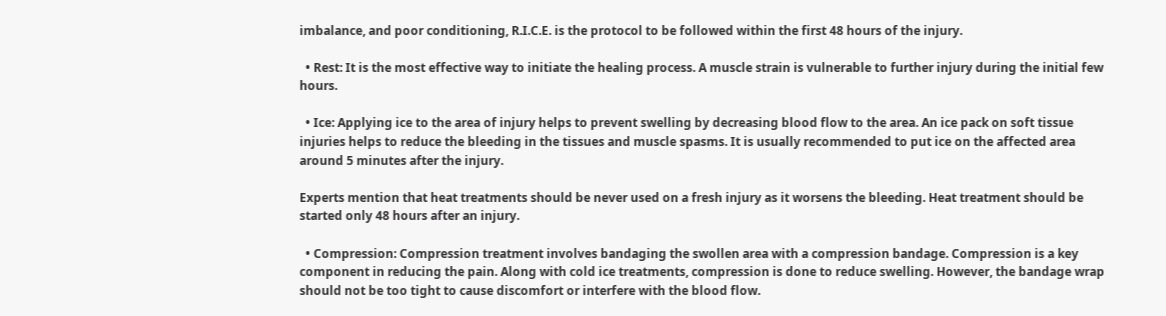imbalance, and poor conditioning, R.I.C.E. is the protocol to be followed within the first 48 hours of the injury.

  • Rest: It is the most effective way to initiate the healing process. A muscle strain is vulnerable to further injury during the initial few hours.

  • Ice: Applying ice to the area of injury helps to prevent swelling by decreasing blood flow to the area. An ice pack on soft tissue injuries helps to reduce the bleeding in the tissues and muscle spasms. It is usually recommended to put ice on the affected area around 5 minutes after the injury.

Experts mention that heat treatments should be never used on a fresh injury as it worsens the bleeding. Heat treatment should be started only 48 hours after an injury.

  • Compression: Compression treatment involves bandaging the swollen area with a compression bandage. Compression is a key component in reducing the pain. Along with cold ice treatments, compression is done to reduce swelling. However, the bandage wrap should not be too tight to cause discomfort or interfere with the blood flow.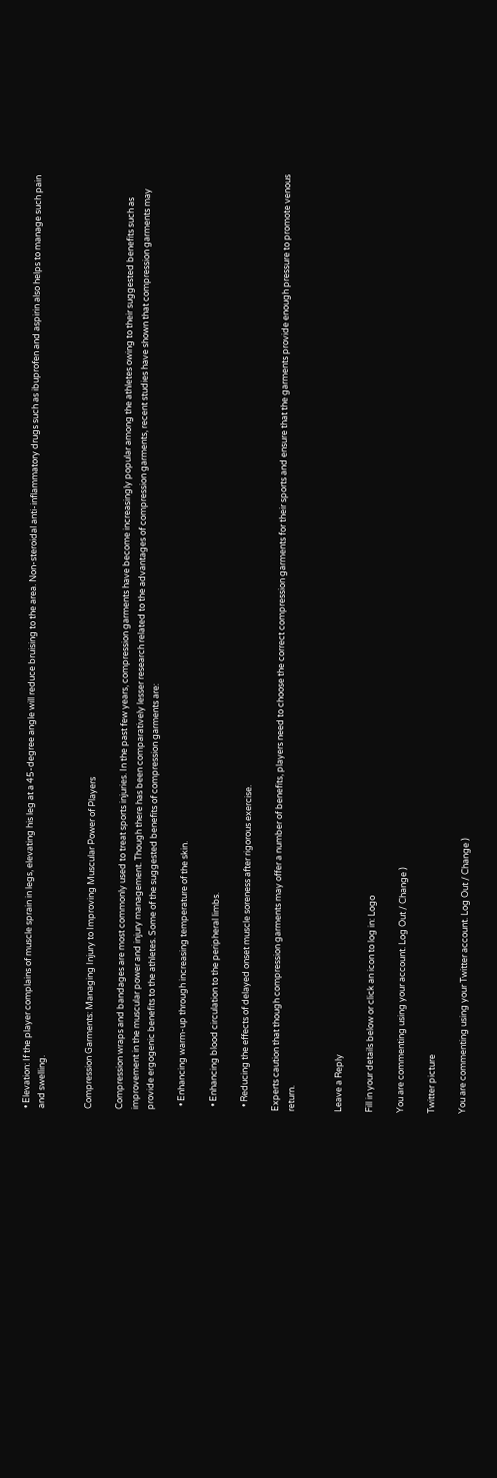• Elevation: If the player complains of muscle sprain in legs, elevating his leg at a 45-degree angle will reduce bruising to the area. Non-steroidal anti-inflammatory drugs such as ibuprofen and aspirin also helps to manage such pain and swelling.


Compression Garments: Managing Injury to Improving Muscular Power of Players

Compression wraps and bandages are most commonly used to treat sports injuries. In the past few years, compression garments have become increasingly popular among the athletes owing to their suggested benefits such as improvement in the muscular power and injury management. Though there has been comparatively lesser research related to the advantages of compression garments, recent studies have shown that compression garments may provide ergogenic benefits to the athletes. Some of the suggested benefits of compression garments are:

  • Enhancing warm-up through increasing temperature of the skin.

  • Enhancing blood circulation to the peripheral limbs.

  • Reducing the effects of delayed onset muscle soreness after rigorous exercise.

Experts caution that though compression garments may offer a number of benefits, players need to choose the correct compression garments for their sports and ensure that the garments provide enough pressure to promote venous return.


Leave a Reply

Fill in your details below or click an icon to log in: Logo

You are commenting using your account. Log Out / Change )

Twitter picture

You are commenting using your Twitter account. Log Out / Change )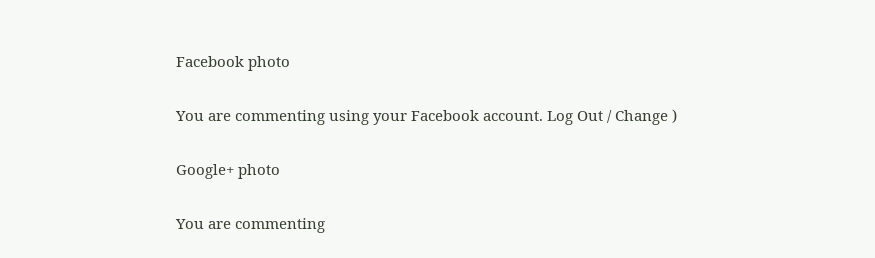Facebook photo

You are commenting using your Facebook account. Log Out / Change )

Google+ photo

You are commenting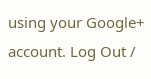using your Google+ account. Log Out /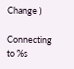Change )

Connecting to %s